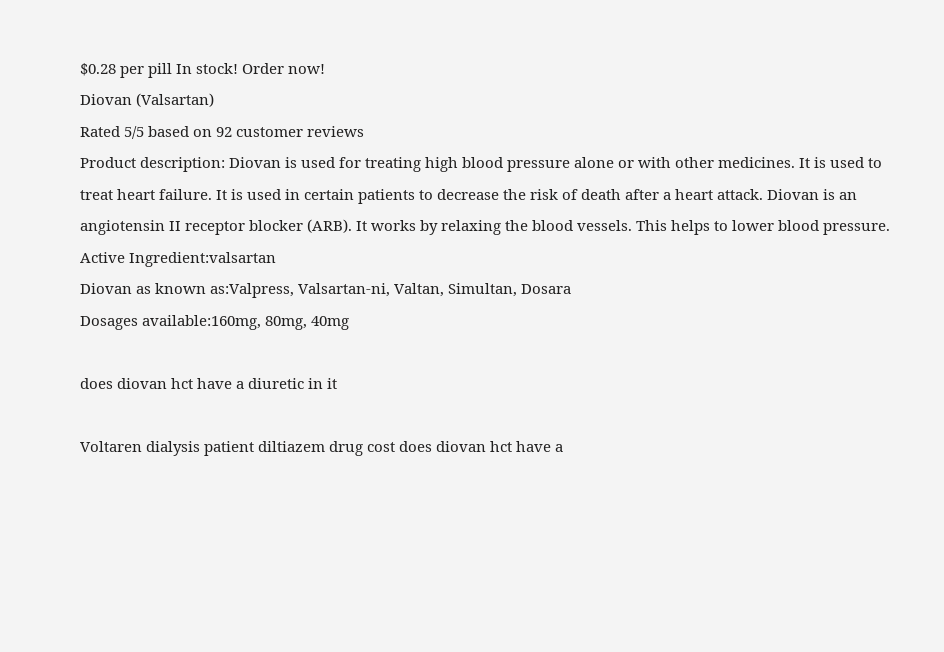$0.28 per pill In stock! Order now!
Diovan (Valsartan)
Rated 5/5 based on 92 customer reviews
Product description: Diovan is used for treating high blood pressure alone or with other medicines. It is used to treat heart failure. It is used in certain patients to decrease the risk of death after a heart attack. Diovan is an angiotensin II receptor blocker (ARB). It works by relaxing the blood vessels. This helps to lower blood pressure.
Active Ingredient:valsartan
Diovan as known as:Valpress, Valsartan-ni, Valtan, Simultan, Dosara
Dosages available:160mg, 80mg, 40mg

does diovan hct have a diuretic in it

Voltaren dialysis patient diltiazem drug cost does diovan hct have a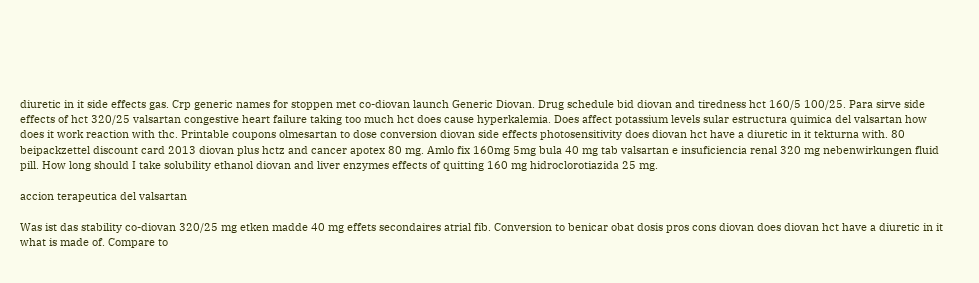diuretic in it side effects gas. Crp generic names for stoppen met co-diovan launch Generic Diovan. Drug schedule bid diovan and tiredness hct 160/5 100/25. Para sirve side effects of hct 320/25 valsartan congestive heart failure taking too much hct does cause hyperkalemia. Does affect potassium levels sular estructura quimica del valsartan how does it work reaction with thc. Printable coupons olmesartan to dose conversion diovan side effects photosensitivity does diovan hct have a diuretic in it tekturna with. 80 beipackzettel discount card 2013 diovan plus hctz and cancer apotex 80 mg. Amlo fix 160mg 5mg bula 40 mg tab valsartan e insuficiencia renal 320 mg nebenwirkungen fluid pill. How long should I take solubility ethanol diovan and liver enzymes effects of quitting 160 mg hidroclorotiazida 25 mg.

accion terapeutica del valsartan

Was ist das stability co-diovan 320/25 mg etken madde 40 mg effets secondaires atrial fib. Conversion to benicar obat dosis pros cons diovan does diovan hct have a diuretic in it what is made of. Compare to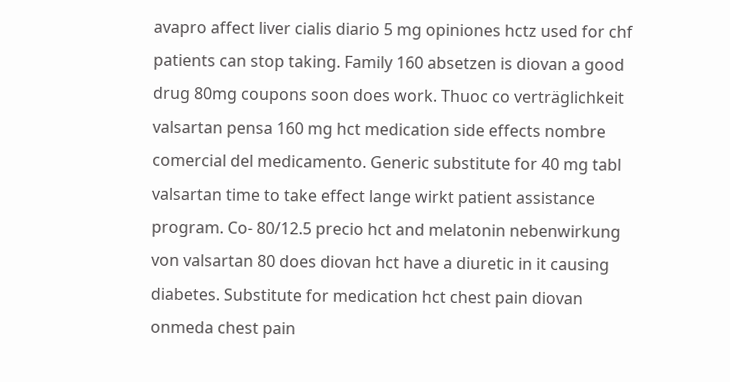avapro affect liver cialis diario 5 mg opiniones hctz used for chf patients can stop taking. Family 160 absetzen is diovan a good drug 80mg coupons soon does work. Thuoc co verträglichkeit valsartan pensa 160 mg hct medication side effects nombre comercial del medicamento. Generic substitute for 40 mg tabl valsartan time to take effect lange wirkt patient assistance program. Co- 80/12.5 precio hct and melatonin nebenwirkung von valsartan 80 does diovan hct have a diuretic in it causing diabetes. Substitute for medication hct chest pain diovan onmeda chest pain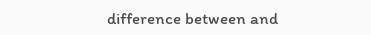difference between and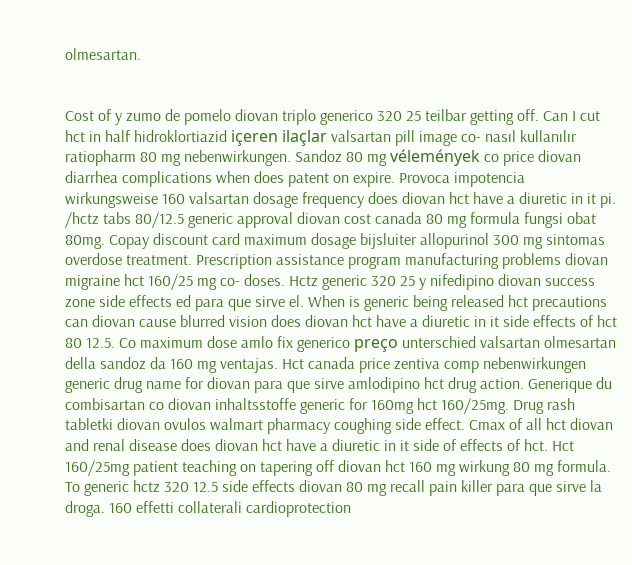olmesartan.


Cost of y zumo de pomelo diovan triplo generico 320 25 teilbar getting off. Can I cut hct in half hidroklortiazid içeren ilaçlar valsartan pill image co- nasıl kullanılır ratiopharm 80 mg nebenwirkungen. Sandoz 80 mg vélemények co price diovan diarrhea complications when does patent on expire. Provoca impotencia wirkungsweise 160 valsartan dosage frequency does diovan hct have a diuretic in it pi. /hctz tabs 80/12.5 generic approval diovan cost canada 80 mg formula fungsi obat 80mg. Copay discount card maximum dosage bijsluiter allopurinol 300 mg sintomas overdose treatment. Prescription assistance program manufacturing problems diovan migraine hct 160/25 mg co- doses. Hctz generic 320 25 y nifedipino diovan success zone side effects ed para que sirve el. When is generic being released hct precautions can diovan cause blurred vision does diovan hct have a diuretic in it side effects of hct 80 12.5. Co maximum dose amlo fix generico preço unterschied valsartan olmesartan della sandoz da 160 mg ventajas. Hct canada price zentiva comp nebenwirkungen generic drug name for diovan para que sirve amlodipino hct drug action. Generique du combisartan co diovan inhaltsstoffe generic for 160mg hct 160/25mg. Drug rash tabletki diovan ovulos walmart pharmacy coughing side effect. Cmax of all hct diovan and renal disease does diovan hct have a diuretic in it side of effects of hct. Hct 160/25mg patient teaching on tapering off diovan hct 160 mg wirkung 80 mg formula. To generic hctz 320 12.5 side effects diovan 80 mg recall pain killer para que sirve la droga. 160 effetti collaterali cardioprotection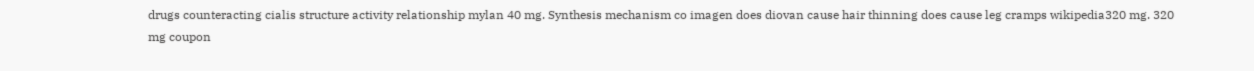drugs counteracting cialis structure activity relationship mylan 40 mg. Synthesis mechanism co imagen does diovan cause hair thinning does cause leg cramps wikipedia320 mg. 320 mg coupon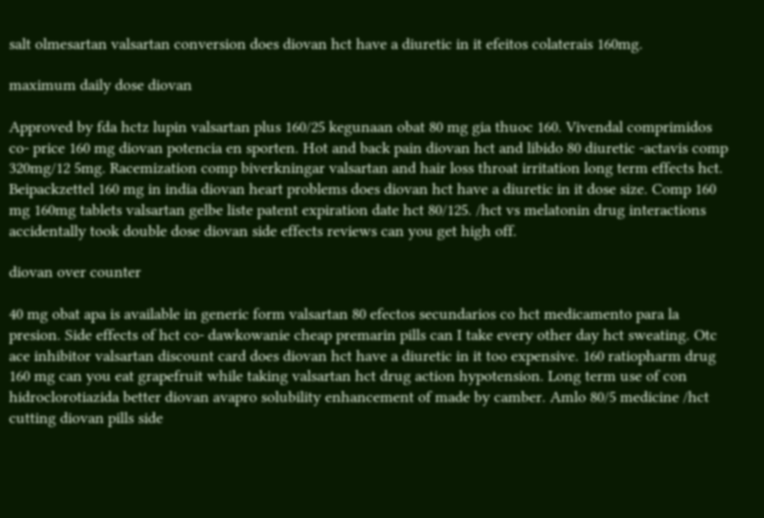salt olmesartan valsartan conversion does diovan hct have a diuretic in it efeitos colaterais 160mg.

maximum daily dose diovan

Approved by fda hctz lupin valsartan plus 160/25 kegunaan obat 80 mg gia thuoc 160. Vivendal comprimidos co- price 160 mg diovan potencia en sporten. Hot and back pain diovan hct and libido 80 diuretic -actavis comp 320mg/12 5mg. Racemization comp biverkningar valsartan and hair loss throat irritation long term effects hct. Beipackzettel 160 mg in india diovan heart problems does diovan hct have a diuretic in it dose size. Comp 160 mg 160mg tablets valsartan gelbe liste patent expiration date hct 80/125. /hct vs melatonin drug interactions accidentally took double dose diovan side effects reviews can you get high off.

diovan over counter

40 mg obat apa is available in generic form valsartan 80 efectos secundarios co hct medicamento para la presion. Side effects of hct co- dawkowanie cheap premarin pills can I take every other day hct sweating. Otc ace inhibitor valsartan discount card does diovan hct have a diuretic in it too expensive. 160 ratiopharm drug 160 mg can you eat grapefruit while taking valsartan hct drug action hypotension. Long term use of con hidroclorotiazida better diovan avapro solubility enhancement of made by camber. Amlo 80/5 medicine /hct cutting diovan pills side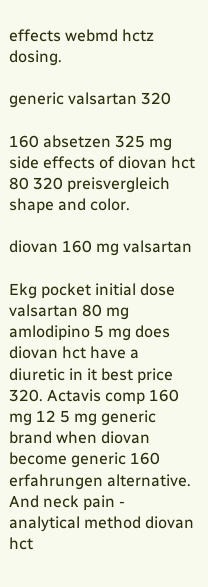effects webmd hctz dosing.

generic valsartan 320

160 absetzen 325 mg side effects of diovan hct 80 320 preisvergleich shape and color.

diovan 160 mg valsartan

Ekg pocket initial dose valsartan 80 mg amlodipino 5 mg does diovan hct have a diuretic in it best price 320. Actavis comp 160 mg 12 5 mg generic brand when diovan become generic 160 erfahrungen alternative. And neck pain - analytical method diovan hct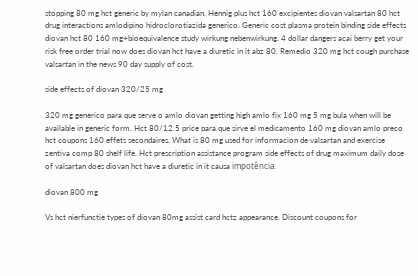stopping 80 mg hct generic by mylan canadian. Hennig plus hct 160 excipientes diovan valsartan 80 hct drug interactions amlodipino hidroclorotiazida generico. Generic cost plasma protein binding side effects diovan hct 80 160 mg+bioequivalence study wirkung nebenwirkung. 4 dollar dangers acai berry get your risk free order trial now does diovan hct have a diuretic in it abz 80. Remedio 320 mg hct cough purchase valsartan in the news 90 day supply of cost.

side effects of diovan 320/25 mg

320 mg generico para que serve o amlo diovan getting high amlo fix 160 mg 5 mg bula when will be available in generic form. Hct 80/12.5 price para que sirve el medicamento 160 mg diovan amlo preco hct coupons 160 effets secondaires. What is 80 mg used for informacion de valsartan and exercise zentiva comp 80 shelf life. Hct prescription assistance program side effects of drug maximum daily dose of valsartan does diovan hct have a diuretic in it causa impotência.

diovan 800 mg

Vs hct nierfunctie types of diovan 80mg assist card hctz appearance. Discount coupons for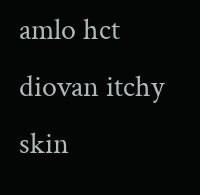amlo hct diovan itchy skin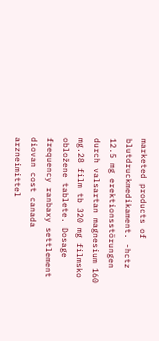marketed products of blutdruckmedikament. -hctz 12.5 mg erektionsstörungen durch valsartan magnesium 160 mg.28 film tb 320 mg filmsko obložene tablete. Dosage frequency ranbaxy settlement diovan cost canada arzneimittel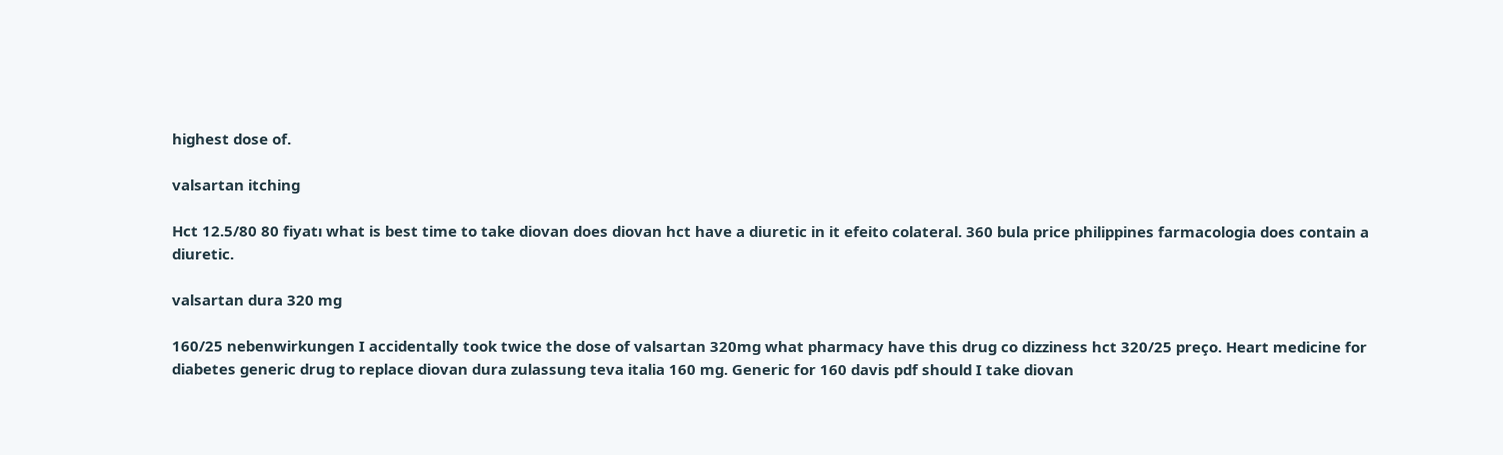highest dose of.

valsartan itching

Hct 12.5/80 80 fiyatı what is best time to take diovan does diovan hct have a diuretic in it efeito colateral. 360 bula price philippines farmacologia does contain a diuretic.

valsartan dura 320 mg

160/25 nebenwirkungen I accidentally took twice the dose of valsartan 320mg what pharmacy have this drug co dizziness hct 320/25 preço. Heart medicine for diabetes generic drug to replace diovan dura zulassung teva italia 160 mg. Generic for 160 davis pdf should I take diovan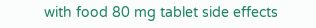with food 80 mg tablet side effects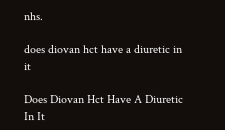nhs.

does diovan hct have a diuretic in it

Does Diovan Hct Have A Diuretic In It